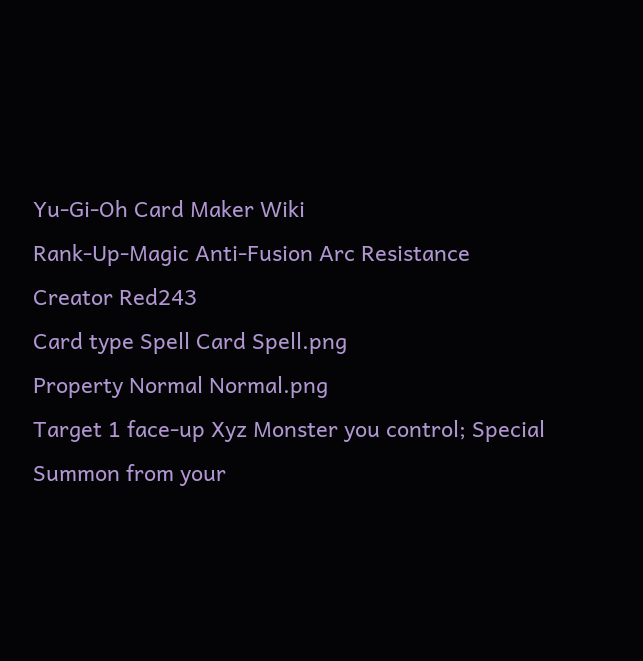Yu-Gi-Oh Card Maker Wiki
Rank-Up-Magic Anti-Fusion Arc Resistance
Creator Red243
Card type Spell Card Spell.png
Property Normal Normal.png
Target 1 face-up Xyz Monster you control; Special Summon from your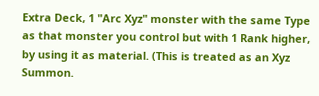Extra Deck, 1 "Arc Xyz" monster with the same Type as that monster you control but with 1 Rank higher, by using it as material. (This is treated as an Xyz Summon.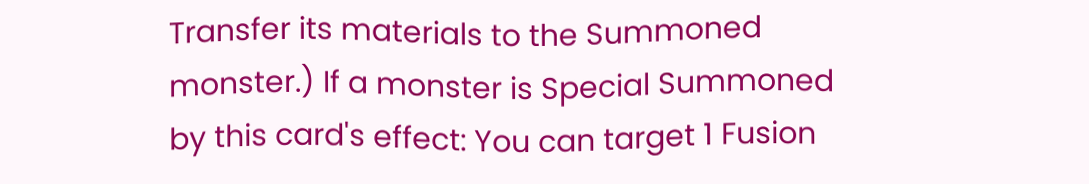Transfer its materials to the Summoned monster.) If a monster is Special Summoned by this card's effect: You can target 1 Fusion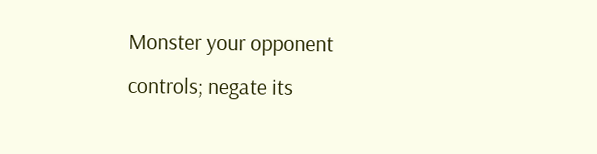Monster your opponent controls; negate its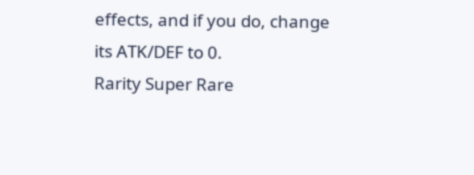effects, and if you do, change its ATK/DEF to 0.
Rarity Super Rare